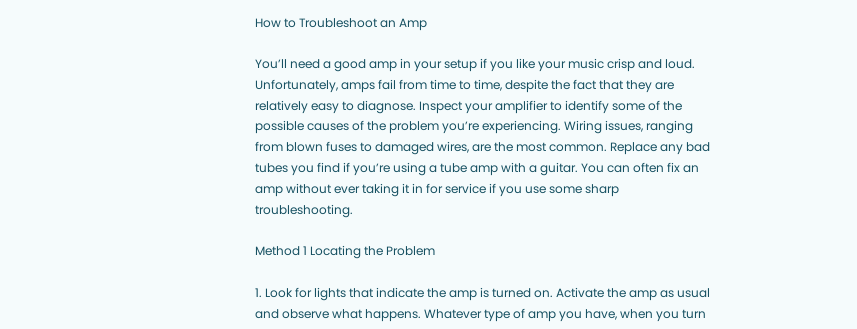How to Troubleshoot an Amp

You’ll need a good amp in your setup if you like your music crisp and loud. Unfortunately, amps fail from time to time, despite the fact that they are relatively easy to diagnose. Inspect your amplifier to identify some of the possible causes of the problem you’re experiencing. Wiring issues, ranging from blown fuses to damaged wires, are the most common. Replace any bad tubes you find if you’re using a tube amp with a guitar. You can often fix an amp without ever taking it in for service if you use some sharp troubleshooting.

Method 1 Locating the Problem

1. Look for lights that indicate the amp is turned on. Activate the amp as usual and observe what happens. Whatever type of amp you have, when you turn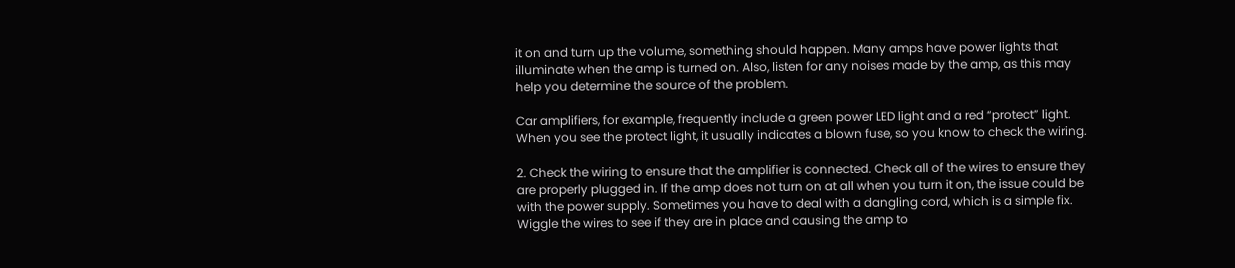it on and turn up the volume, something should happen. Many amps have power lights that illuminate when the amp is turned on. Also, listen for any noises made by the amp, as this may help you determine the source of the problem.

Car amplifiers, for example, frequently include a green power LED light and a red “protect” light. When you see the protect light, it usually indicates a blown fuse, so you know to check the wiring.

2. Check the wiring to ensure that the amplifier is connected. Check all of the wires to ensure they are properly plugged in. If the amp does not turn on at all when you turn it on, the issue could be with the power supply. Sometimes you have to deal with a dangling cord, which is a simple fix. Wiggle the wires to see if they are in place and causing the amp to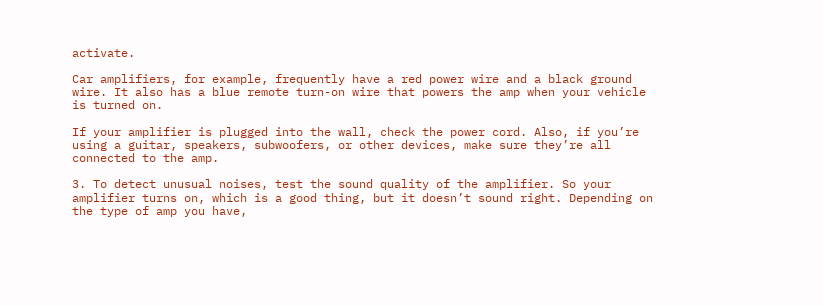activate.

Car amplifiers, for example, frequently have a red power wire and a black ground wire. It also has a blue remote turn-on wire that powers the amp when your vehicle is turned on.

If your amplifier is plugged into the wall, check the power cord. Also, if you’re using a guitar, speakers, subwoofers, or other devices, make sure they’re all connected to the amp.

3. To detect unusual noises, test the sound quality of the amplifier. So your amplifier turns on, which is a good thing, but it doesn’t sound right. Depending on the type of amp you have,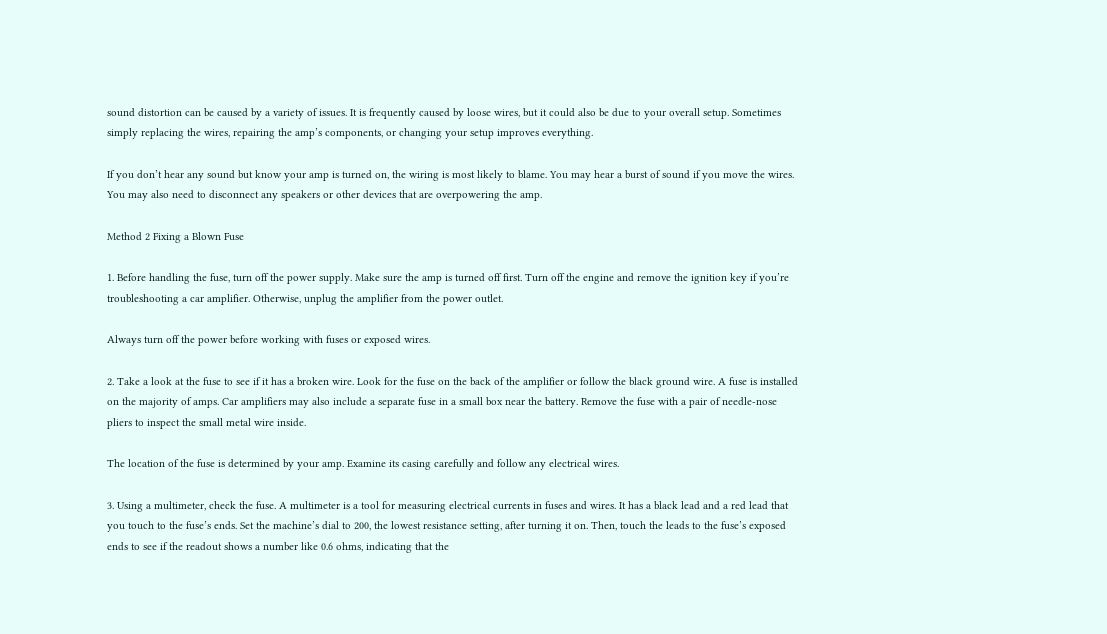sound distortion can be caused by a variety of issues. It is frequently caused by loose wires, but it could also be due to your overall setup. Sometimes simply replacing the wires, repairing the amp’s components, or changing your setup improves everything.

If you don’t hear any sound but know your amp is turned on, the wiring is most likely to blame. You may hear a burst of sound if you move the wires. You may also need to disconnect any speakers or other devices that are overpowering the amp.

Method 2 Fixing a Blown Fuse

1. Before handling the fuse, turn off the power supply. Make sure the amp is turned off first. Turn off the engine and remove the ignition key if you’re troubleshooting a car amplifier. Otherwise, unplug the amplifier from the power outlet.

Always turn off the power before working with fuses or exposed wires.

2. Take a look at the fuse to see if it has a broken wire. Look for the fuse on the back of the amplifier or follow the black ground wire. A fuse is installed on the majority of amps. Car amplifiers may also include a separate fuse in a small box near the battery. Remove the fuse with a pair of needle-nose pliers to inspect the small metal wire inside.

The location of the fuse is determined by your amp. Examine its casing carefully and follow any electrical wires.

3. Using a multimeter, check the fuse. A multimeter is a tool for measuring electrical currents in fuses and wires. It has a black lead and a red lead that you touch to the fuse’s ends. Set the machine’s dial to 200, the lowest resistance setting, after turning it on. Then, touch the leads to the fuse’s exposed ends to see if the readout shows a number like 0.6 ohms, indicating that the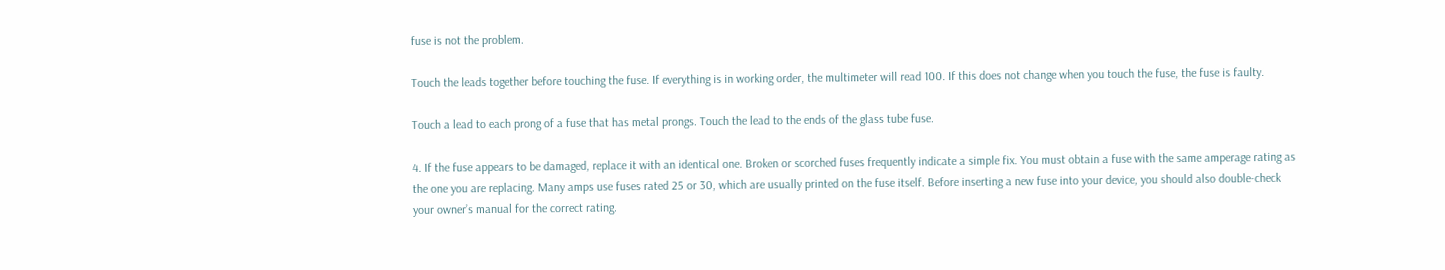fuse is not the problem.

Touch the leads together before touching the fuse. If everything is in working order, the multimeter will read 100. If this does not change when you touch the fuse, the fuse is faulty.

Touch a lead to each prong of a fuse that has metal prongs. Touch the lead to the ends of the glass tube fuse.

4. If the fuse appears to be damaged, replace it with an identical one. Broken or scorched fuses frequently indicate a simple fix. You must obtain a fuse with the same amperage rating as the one you are replacing. Many amps use fuses rated 25 or 30, which are usually printed on the fuse itself. Before inserting a new fuse into your device, you should also double-check your owner’s manual for the correct rating.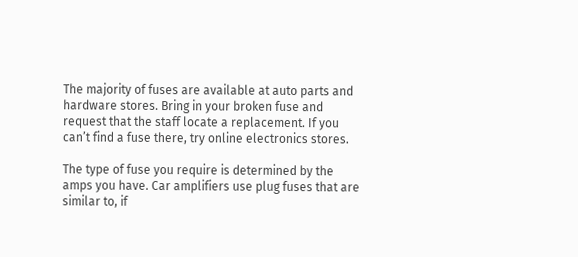The majority of fuses are available at auto parts and hardware stores. Bring in your broken fuse and request that the staff locate a replacement. If you can’t find a fuse there, try online electronics stores.

The type of fuse you require is determined by the amps you have. Car amplifiers use plug fuses that are similar to, if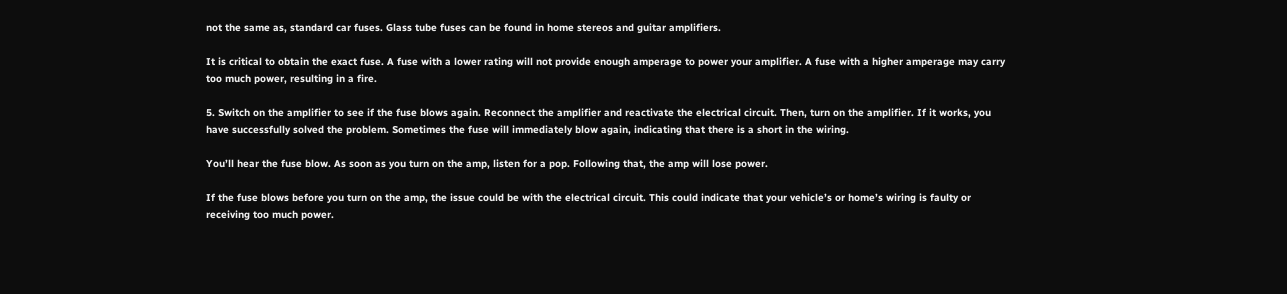not the same as, standard car fuses. Glass tube fuses can be found in home stereos and guitar amplifiers.

It is critical to obtain the exact fuse. A fuse with a lower rating will not provide enough amperage to power your amplifier. A fuse with a higher amperage may carry too much power, resulting in a fire.

5. Switch on the amplifier to see if the fuse blows again. Reconnect the amplifier and reactivate the electrical circuit. Then, turn on the amplifier. If it works, you have successfully solved the problem. Sometimes the fuse will immediately blow again, indicating that there is a short in the wiring.

You’ll hear the fuse blow. As soon as you turn on the amp, listen for a pop. Following that, the amp will lose power.

If the fuse blows before you turn on the amp, the issue could be with the electrical circuit. This could indicate that your vehicle’s or home’s wiring is faulty or receiving too much power.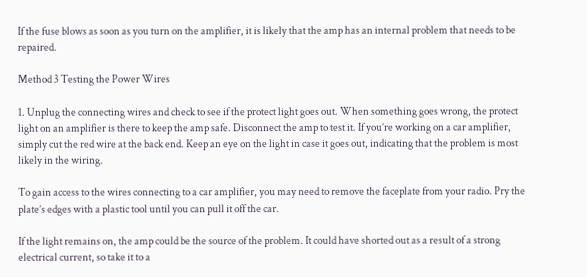If the fuse blows as soon as you turn on the amplifier, it is likely that the amp has an internal problem that needs to be repaired.

Method 3 Testing the Power Wires

1. Unplug the connecting wires and check to see if the protect light goes out. When something goes wrong, the protect light on an amplifier is there to keep the amp safe. Disconnect the amp to test it. If you’re working on a car amplifier, simply cut the red wire at the back end. Keep an eye on the light in case it goes out, indicating that the problem is most likely in the wiring.

To gain access to the wires connecting to a car amplifier, you may need to remove the faceplate from your radio. Pry the plate’s edges with a plastic tool until you can pull it off the car.

If the light remains on, the amp could be the source of the problem. It could have shorted out as a result of a strong electrical current, so take it to a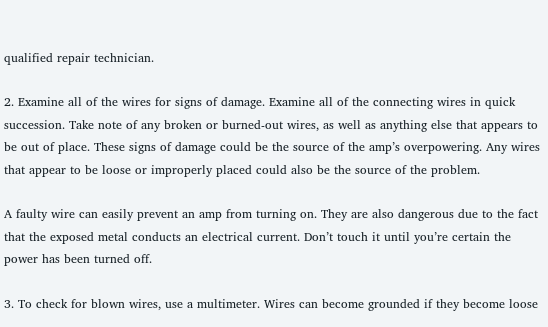qualified repair technician.

2. Examine all of the wires for signs of damage. Examine all of the connecting wires in quick succession. Take note of any broken or burned-out wires, as well as anything else that appears to be out of place. These signs of damage could be the source of the amp’s overpowering. Any wires that appear to be loose or improperly placed could also be the source of the problem.

A faulty wire can easily prevent an amp from turning on. They are also dangerous due to the fact that the exposed metal conducts an electrical current. Don’t touch it until you’re certain the power has been turned off.

3. To check for blown wires, use a multimeter. Wires can become grounded if they become loose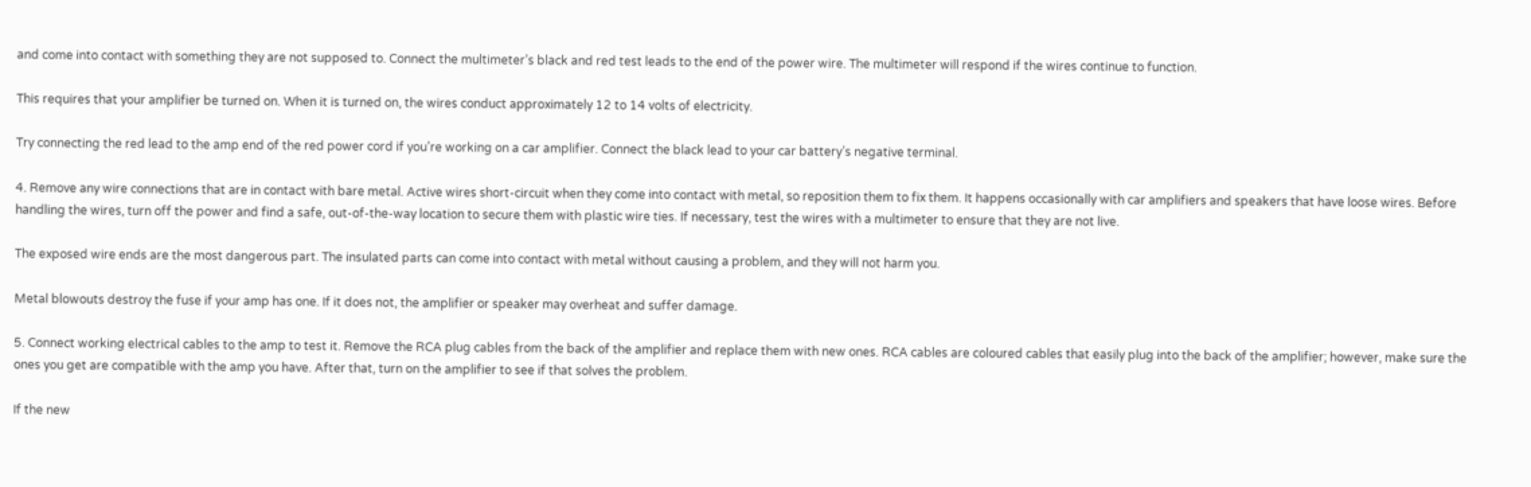and come into contact with something they are not supposed to. Connect the multimeter’s black and red test leads to the end of the power wire. The multimeter will respond if the wires continue to function.

This requires that your amplifier be turned on. When it is turned on, the wires conduct approximately 12 to 14 volts of electricity.

Try connecting the red lead to the amp end of the red power cord if you’re working on a car amplifier. Connect the black lead to your car battery’s negative terminal.

4. Remove any wire connections that are in contact with bare metal. Active wires short-circuit when they come into contact with metal, so reposition them to fix them. It happens occasionally with car amplifiers and speakers that have loose wires. Before handling the wires, turn off the power and find a safe, out-of-the-way location to secure them with plastic wire ties. If necessary, test the wires with a multimeter to ensure that they are not live.

The exposed wire ends are the most dangerous part. The insulated parts can come into contact with metal without causing a problem, and they will not harm you.

Metal blowouts destroy the fuse if your amp has one. If it does not, the amplifier or speaker may overheat and suffer damage.

5. Connect working electrical cables to the amp to test it. Remove the RCA plug cables from the back of the amplifier and replace them with new ones. RCA cables are coloured cables that easily plug into the back of the amplifier; however, make sure the ones you get are compatible with the amp you have. After that, turn on the amplifier to see if that solves the problem.

If the new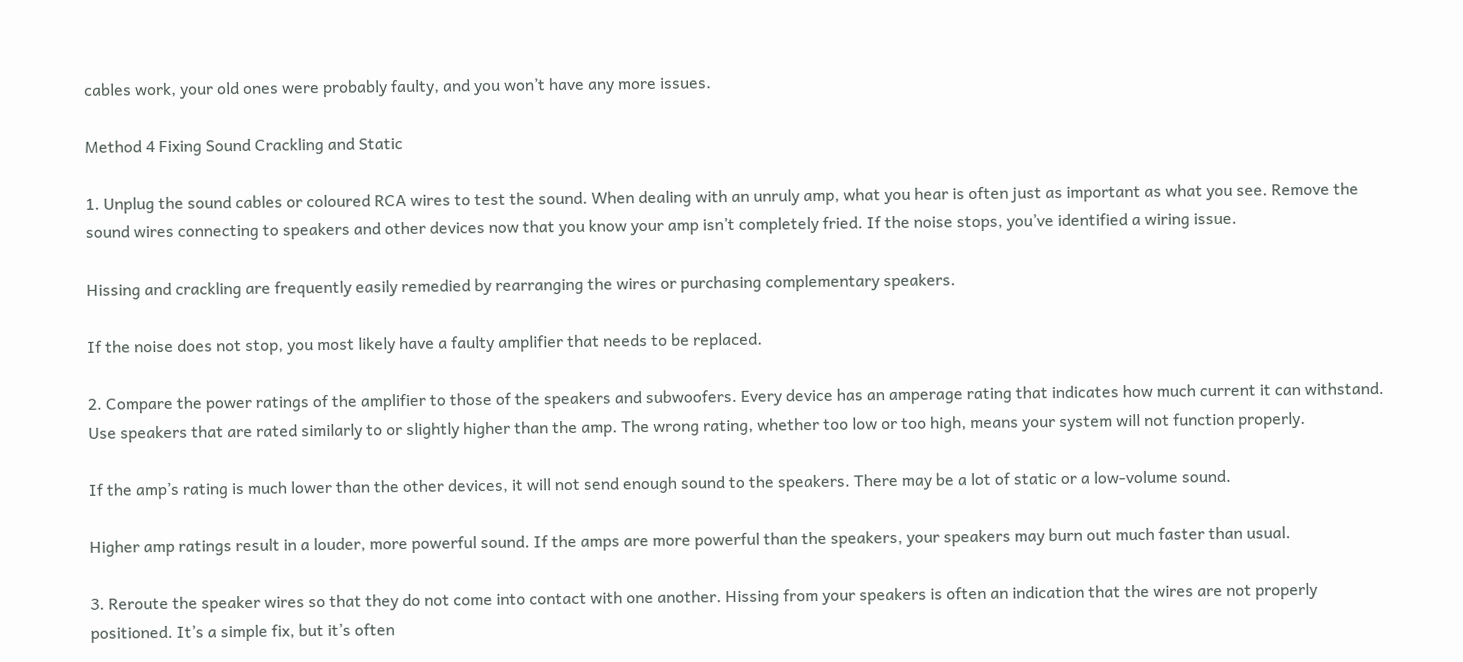cables work, your old ones were probably faulty, and you won’t have any more issues.

Method 4 Fixing Sound Crackling and Static

1. Unplug the sound cables or coloured RCA wires to test the sound. When dealing with an unruly amp, what you hear is often just as important as what you see. Remove the sound wires connecting to speakers and other devices now that you know your amp isn’t completely fried. If the noise stops, you’ve identified a wiring issue.

Hissing and crackling are frequently easily remedied by rearranging the wires or purchasing complementary speakers.

If the noise does not stop, you most likely have a faulty amplifier that needs to be replaced.

2. Compare the power ratings of the amplifier to those of the speakers and subwoofers. Every device has an amperage rating that indicates how much current it can withstand. Use speakers that are rated similarly to or slightly higher than the amp. The wrong rating, whether too low or too high, means your system will not function properly.

If the amp’s rating is much lower than the other devices, it will not send enough sound to the speakers. There may be a lot of static or a low-volume sound.

Higher amp ratings result in a louder, more powerful sound. If the amps are more powerful than the speakers, your speakers may burn out much faster than usual.

3. Reroute the speaker wires so that they do not come into contact with one another. Hissing from your speakers is often an indication that the wires are not properly positioned. It’s a simple fix, but it’s often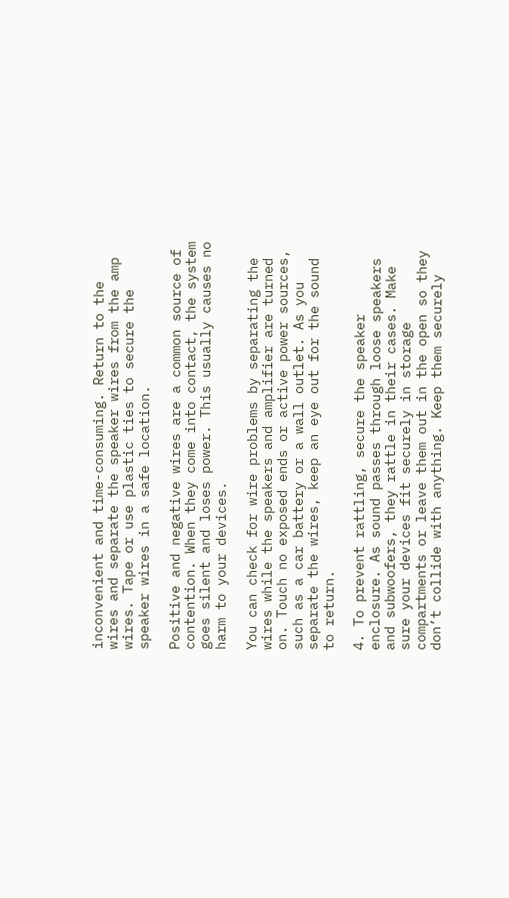inconvenient and time-consuming. Return to the wires and separate the speaker wires from the amp wires. Tape or use plastic ties to secure the speaker wires in a safe location.

Positive and negative wires are a common source of contention. When they come into contact, the system goes silent and loses power. This usually causes no harm to your devices.

You can check for wire problems by separating the wires while the speakers and amplifier are turned on. Touch no exposed ends or active power sources, such as a car battery or a wall outlet. As you separate the wires, keep an eye out for the sound to return.

4. To prevent rattling, secure the speaker enclosure. As sound passes through loose speakers and subwoofers, they rattle in their cases. Make sure your devices fit securely in storage compartments or leave them out in the open so they don’t collide with anything. Keep them securely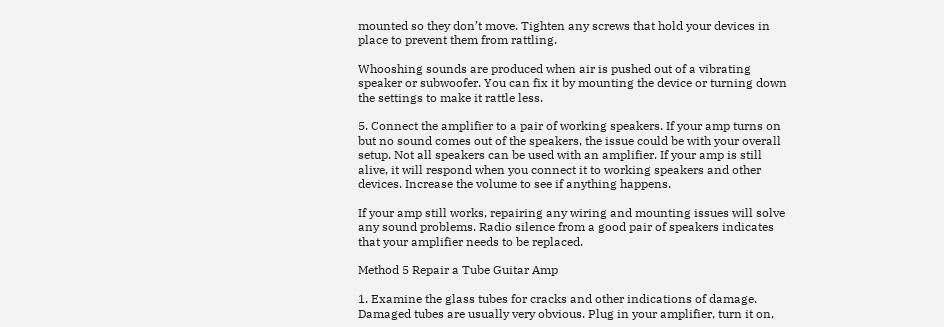mounted so they don’t move. Tighten any screws that hold your devices in place to prevent them from rattling.

Whooshing sounds are produced when air is pushed out of a vibrating speaker or subwoofer. You can fix it by mounting the device or turning down the settings to make it rattle less.

5. Connect the amplifier to a pair of working speakers. If your amp turns on but no sound comes out of the speakers, the issue could be with your overall setup. Not all speakers can be used with an amplifier. If your amp is still alive, it will respond when you connect it to working speakers and other devices. Increase the volume to see if anything happens.

If your amp still works, repairing any wiring and mounting issues will solve any sound problems. Radio silence from a good pair of speakers indicates that your amplifier needs to be replaced.

Method 5 Repair a Tube Guitar Amp

1. Examine the glass tubes for cracks and other indications of damage. Damaged tubes are usually very obvious. Plug in your amplifier, turn it on,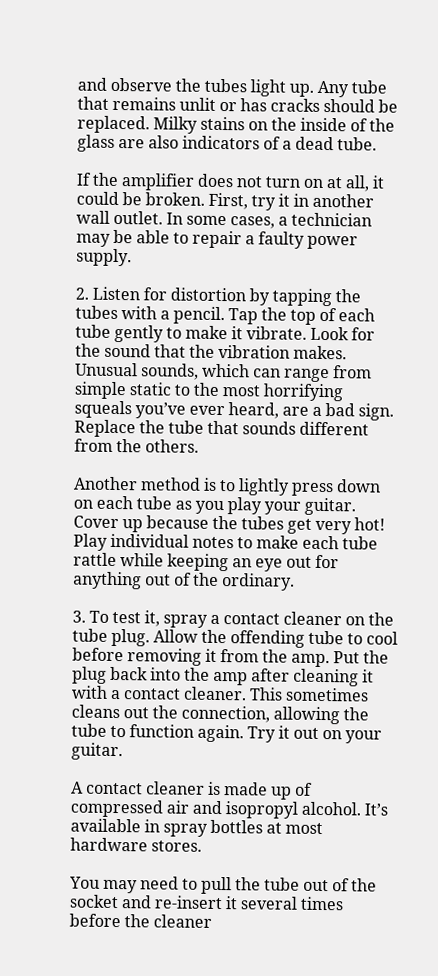and observe the tubes light up. Any tube that remains unlit or has cracks should be replaced. Milky stains on the inside of the glass are also indicators of a dead tube.

If the amplifier does not turn on at all, it could be broken. First, try it in another wall outlet. In some cases, a technician may be able to repair a faulty power supply.

2. Listen for distortion by tapping the tubes with a pencil. Tap the top of each tube gently to make it vibrate. Look for the sound that the vibration makes. Unusual sounds, which can range from simple static to the most horrifying squeals you’ve ever heard, are a bad sign. Replace the tube that sounds different from the others.

Another method is to lightly press down on each tube as you play your guitar. Cover up because the tubes get very hot! Play individual notes to make each tube rattle while keeping an eye out for anything out of the ordinary.

3. To test it, spray a contact cleaner on the tube plug. Allow the offending tube to cool before removing it from the amp. Put the plug back into the amp after cleaning it with a contact cleaner. This sometimes cleans out the connection, allowing the tube to function again. Try it out on your guitar.

A contact cleaner is made up of compressed air and isopropyl alcohol. It’s available in spray bottles at most hardware stores.

You may need to pull the tube out of the socket and re-insert it several times before the cleaner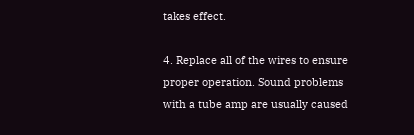takes effect.

4. Replace all of the wires to ensure proper operation. Sound problems with a tube amp are usually caused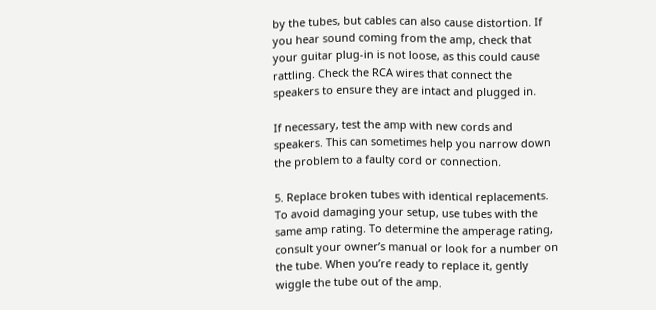by the tubes, but cables can also cause distortion. If you hear sound coming from the amp, check that your guitar plug-in is not loose, as this could cause rattling. Check the RCA wires that connect the speakers to ensure they are intact and plugged in.

If necessary, test the amp with new cords and speakers. This can sometimes help you narrow down the problem to a faulty cord or connection.

5. Replace broken tubes with identical replacements. To avoid damaging your setup, use tubes with the same amp rating. To determine the amperage rating, consult your owner’s manual or look for a number on the tube. When you’re ready to replace it, gently wiggle the tube out of the amp.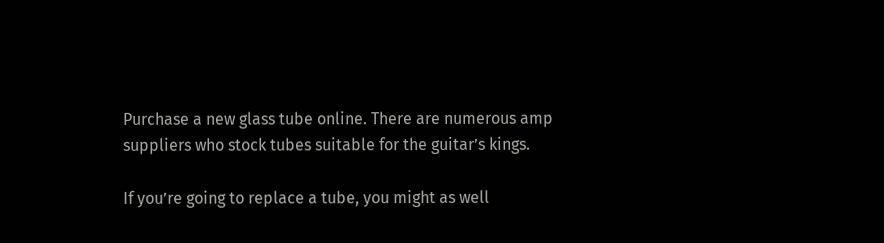Purchase a new glass tube online. There are numerous amp suppliers who stock tubes suitable for the guitar’s kings.

If you’re going to replace a tube, you might as well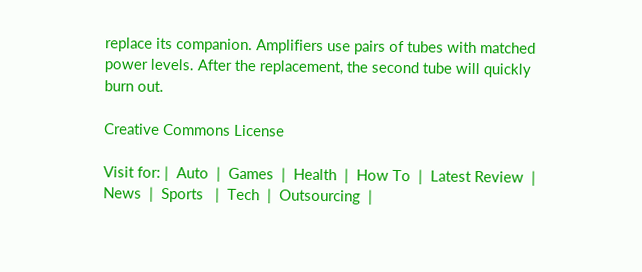replace its companion. Amplifiers use pairs of tubes with matched power levels. After the replacement, the second tube will quickly burn out.

Creative Commons License

Visit for: |  Auto  |  Games  |  Health  |  How To  |  Latest Review  |  News  |  Sports   |  Tech  |  Outsourcing  |